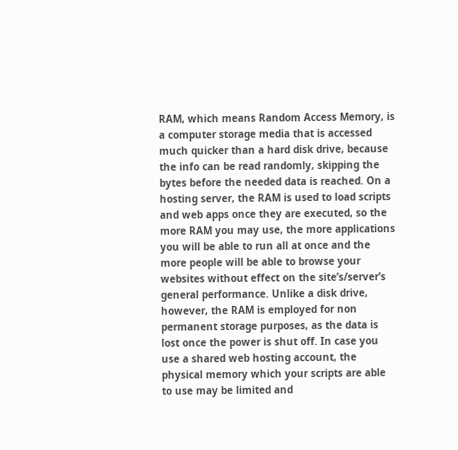RAM, which means Random Access Memory, is a computer storage media that is accessed much quicker than a hard disk drive, because the info can be read randomly, skipping the bytes before the needed data is reached. On a hosting server, the RAM is used to load scripts and web apps once they are executed, so the more RAM you may use, the more applications you will be able to run all at once and the more people will be able to browse your websites without effect on the site’s/server’s general performance. Unlike a disk drive, however, the RAM is employed for non permanent storage purposes, as the data is lost once the power is shut off. In case you use a shared web hosting account, the physical memory which your scripts are able to use may be limited and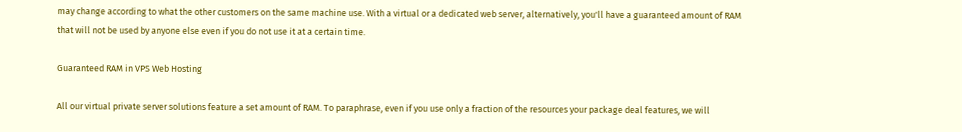may change according to what the other customers on the same machine use. With a virtual or a dedicated web server, alternatively, you'll have a guaranteed amount of RAM that will not be used by anyone else even if you do not use it at a certain time.

Guaranteed RAM in VPS Web Hosting

All our virtual private server solutions feature a set amount of RAM. To paraphrase, even if you use only a fraction of the resources your package deal features, we will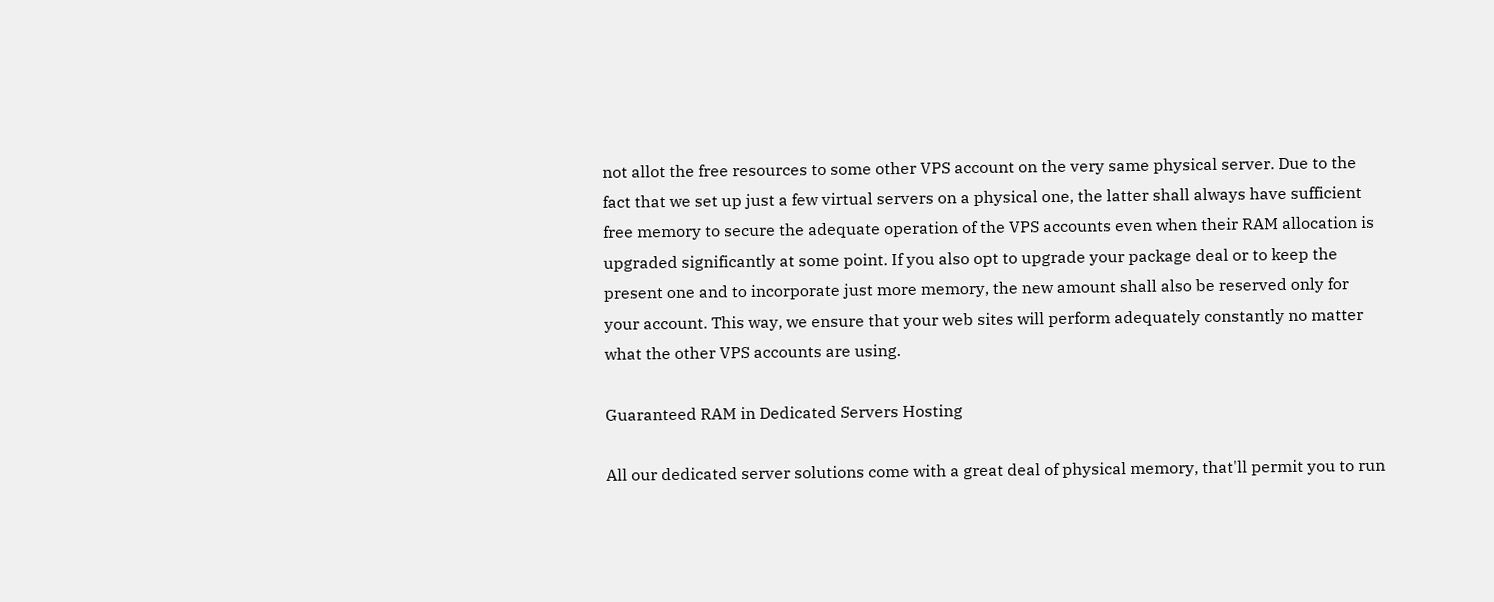not allot the free resources to some other VPS account on the very same physical server. Due to the fact that we set up just a few virtual servers on a physical one, the latter shall always have sufficient free memory to secure the adequate operation of the VPS accounts even when their RAM allocation is upgraded significantly at some point. If you also opt to upgrade your package deal or to keep the present one and to incorporate just more memory, the new amount shall also be reserved only for your account. This way, we ensure that your web sites will perform adequately constantly no matter what the other VPS accounts are using.

Guaranteed RAM in Dedicated Servers Hosting

All our dedicated server solutions come with a great deal of physical memory, that'll permit you to run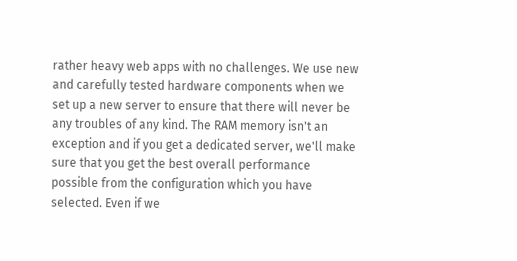rather heavy web apps with no challenges. We use new and carefully tested hardware components when we set up a new server to ensure that there will never be any troubles of any kind. The RAM memory isn't an exception and if you get a dedicated server, we'll make sure that you get the best overall performance possible from the configuration which you have selected. Even if we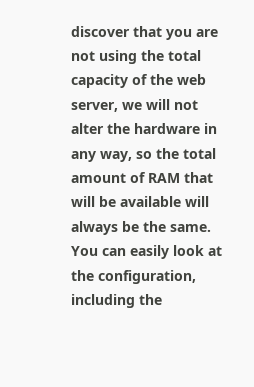discover that you are not using the total capacity of the web server, we will not alter the hardware in any way, so the total amount of RAM that will be available will always be the same. You can easily look at the configuration, including the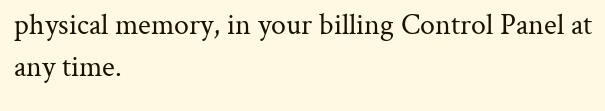physical memory, in your billing Control Panel at any time.